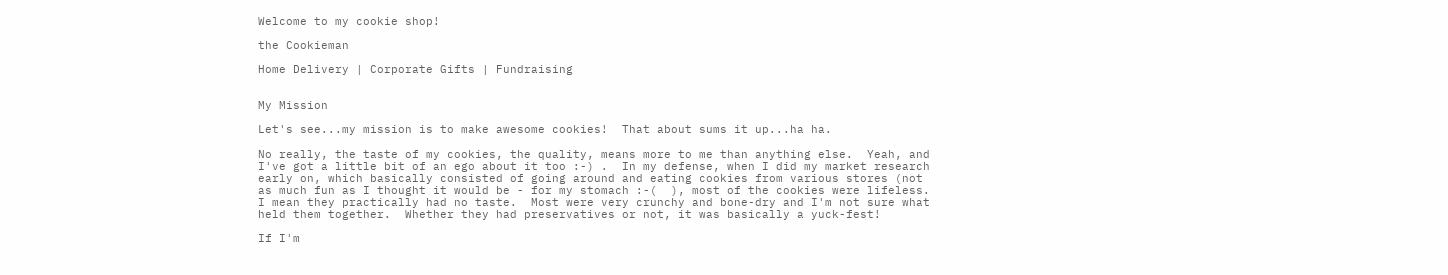Welcome to my cookie shop!

the Cookieman

Home Delivery | Corporate Gifts | Fundraising


My Mission

Let's see...my mission is to make awesome cookies!  That about sums it up...ha ha.

No really, the taste of my cookies, the quality, means more to me than anything else.  Yeah, and I've got a little bit of an ego about it too :-) .  In my defense, when I did my market research early on, which basically consisted of going around and eating cookies from various stores (not as much fun as I thought it would be - for my stomach :-(  ), most of the cookies were lifeless.  I mean they practically had no taste.  Most were very crunchy and bone-dry and I'm not sure what held them together.  Whether they had preservatives or not, it was basically a yuck-fest!

If I'm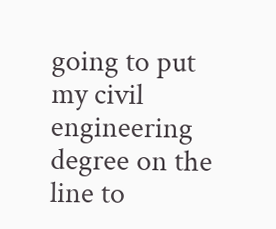going to put my civil engineering degree on the line to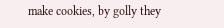make cookies, by golly they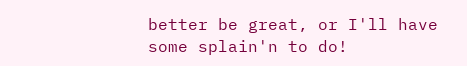better be great, or I'll have some splain'n to do!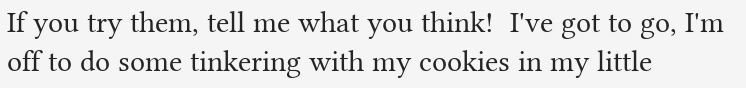If you try them, tell me what you think!  I've got to go, I'm off to do some tinkering with my cookies in my little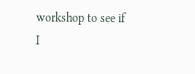workshop to see if I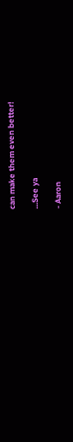can make them even better!

...See ya

- Aaron